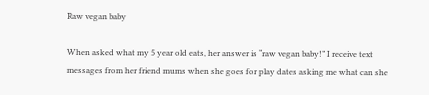Raw vegan baby

When asked what my 5 year old eats, her answer is “raw vegan baby!” I receive text messages from her friend mums when she goes for play dates asking me what can she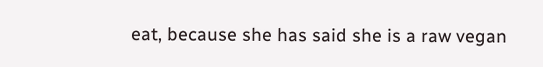eat, because she has said she is a raw vegan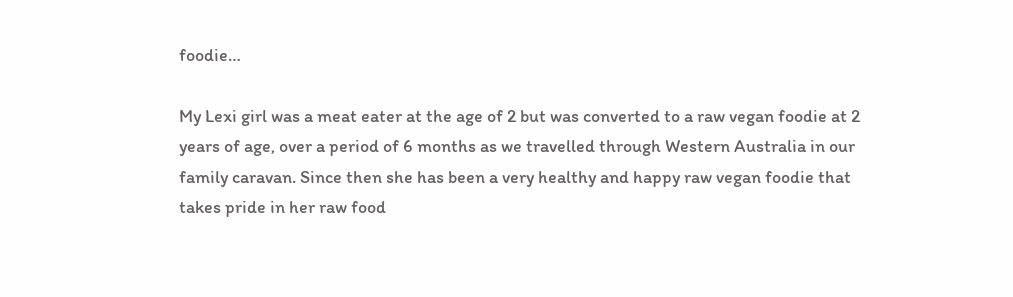foodie…

My Lexi girl was a meat eater at the age of 2 but was converted to a raw vegan foodie at 2 years of age, over a period of 6 months as we travelled through Western Australia in our family caravan. Since then she has been a very healthy and happy raw vegan foodie that takes pride in her raw food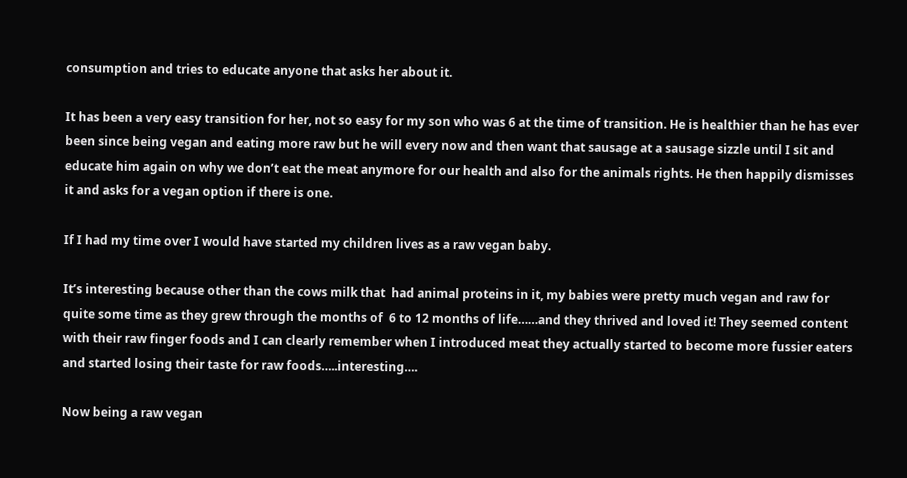consumption and tries to educate anyone that asks her about it.

It has been a very easy transition for her, not so easy for my son who was 6 at the time of transition. He is healthier than he has ever been since being vegan and eating more raw but he will every now and then want that sausage at a sausage sizzle until I sit and educate him again on why we don’t eat the meat anymore for our health and also for the animals rights. He then happily dismisses it and asks for a vegan option if there is one.

If I had my time over I would have started my children lives as a raw vegan baby.

It’s interesting because other than the cows milk that  had animal proteins in it, my babies were pretty much vegan and raw for quite some time as they grew through the months of  6 to 12 months of life……and they thrived and loved it! They seemed content with their raw finger foods and I can clearly remember when I introduced meat they actually started to become more fussier eaters and started losing their taste for raw foods…..interesting….

Now being a raw vegan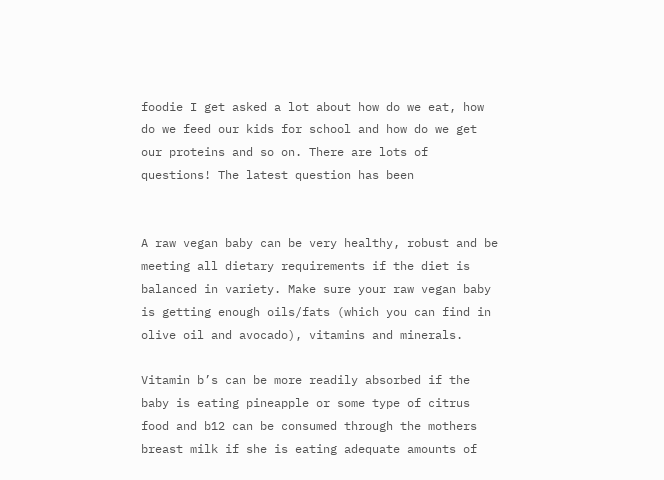foodie I get asked a lot about how do we eat, how do we feed our kids for school and how do we get our proteins and so on. There are lots of questions! The latest question has been


A raw vegan baby can be very healthy, robust and be meeting all dietary requirements if the diet is balanced in variety. Make sure your raw vegan baby is getting enough oils/fats (which you can find in olive oil and avocado), vitamins and minerals.

Vitamin b’s can be more readily absorbed if the baby is eating pineapple or some type of citrus food and b12 can be consumed through the mothers breast milk if she is eating adequate amounts of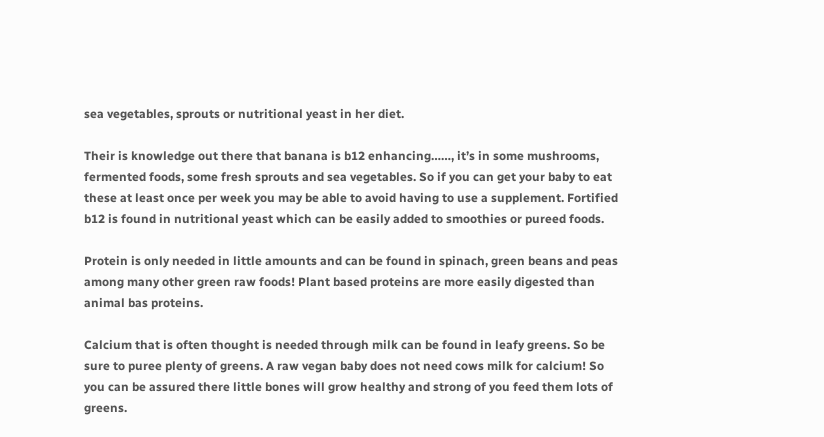sea vegetables, sprouts or nutritional yeast in her diet.

Their is knowledge out there that banana is b12 enhancing……, it’s in some mushrooms, fermented foods, some fresh sprouts and sea vegetables. So if you can get your baby to eat these at least once per week you may be able to avoid having to use a supplement. Fortified b12 is found in nutritional yeast which can be easily added to smoothies or pureed foods.

Protein is only needed in little amounts and can be found in spinach, green beans and peas among many other green raw foods! Plant based proteins are more easily digested than animal bas proteins.

Calcium that is often thought is needed through milk can be found in leafy greens. So be sure to puree plenty of greens. A raw vegan baby does not need cows milk for calcium! So you can be assured there little bones will grow healthy and strong of you feed them lots of greens.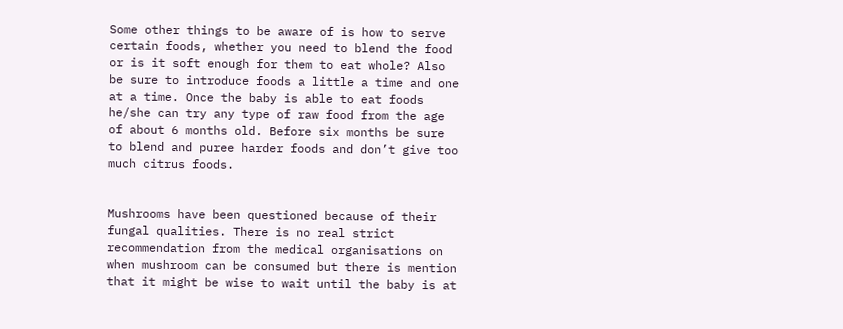Some other things to be aware of is how to serve certain foods, whether you need to blend the food or is it soft enough for them to eat whole? Also be sure to introduce foods a little a time and one at a time. Once the baby is able to eat foods he/she can try any type of raw food from the age of about 6 months old. Before six months be sure to blend and puree harder foods and don’t give too much citrus foods.


Mushrooms have been questioned because of their fungal qualities. There is no real strict recommendation from the medical organisations on when mushroom can be consumed but there is mention that it might be wise to wait until the baby is at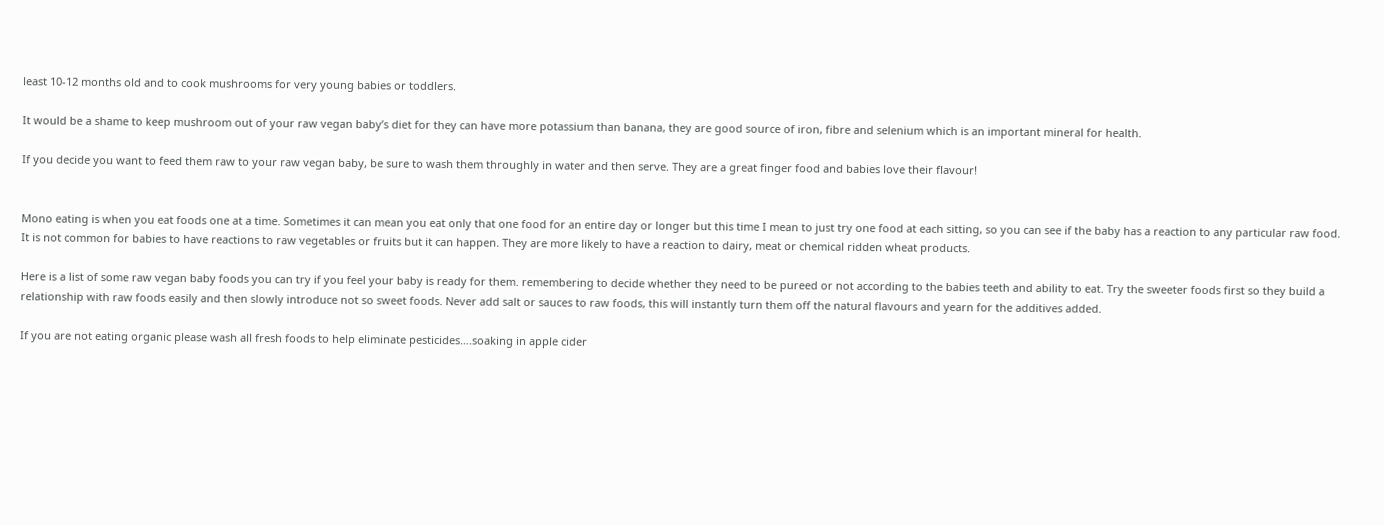least 10-12 months old and to cook mushrooms for very young babies or toddlers.

It would be a shame to keep mushroom out of your raw vegan baby’s diet for they can have more potassium than banana, they are good source of iron, fibre and selenium which is an important mineral for health.

If you decide you want to feed them raw to your raw vegan baby, be sure to wash them throughly in water and then serve. They are a great finger food and babies love their flavour!


Mono eating is when you eat foods one at a time. Sometimes it can mean you eat only that one food for an entire day or longer but this time I mean to just try one food at each sitting, so you can see if the baby has a reaction to any particular raw food. It is not common for babies to have reactions to raw vegetables or fruits but it can happen. They are more likely to have a reaction to dairy, meat or chemical ridden wheat products.

Here is a list of some raw vegan baby foods you can try if you feel your baby is ready for them. remembering to decide whether they need to be pureed or not according to the babies teeth and ability to eat. Try the sweeter foods first so they build a relationship with raw foods easily and then slowly introduce not so sweet foods. Never add salt or sauces to raw foods, this will instantly turn them off the natural flavours and yearn for the additives added.

If you are not eating organic please wash all fresh foods to help eliminate pesticides….soaking in apple cider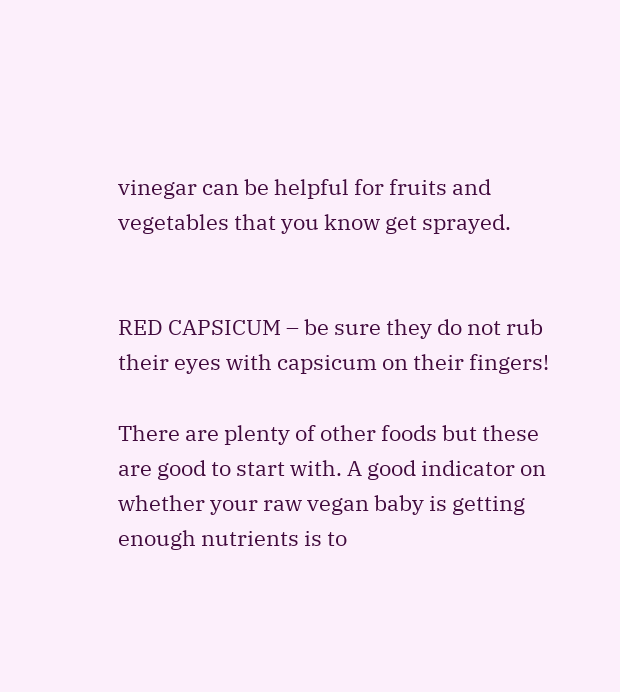vinegar can be helpful for fruits and vegetables that you know get sprayed.


RED CAPSICUM – be sure they do not rub their eyes with capsicum on their fingers!

There are plenty of other foods but these are good to start with. A good indicator on whether your raw vegan baby is getting enough nutrients is to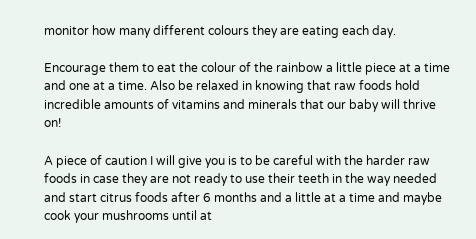monitor how many different colours they are eating each day.

Encourage them to eat the colour of the rainbow a little piece at a time and one at a time. Also be relaxed in knowing that raw foods hold incredible amounts of vitamins and minerals that our baby will thrive on!

A piece of caution I will give you is to be careful with the harder raw foods in case they are not ready to use their teeth in the way needed and start citrus foods after 6 months and a little at a time and maybe cook your mushrooms until at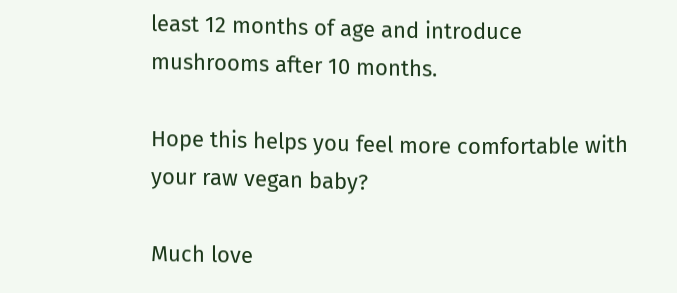least 12 months of age and introduce mushrooms after 10 months.

Hope this helps you feel more comfortable with your raw vegan baby?

Much love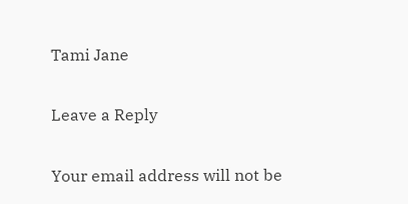Tami Jane

Leave a Reply

Your email address will not be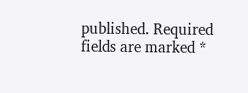published. Required fields are marked *